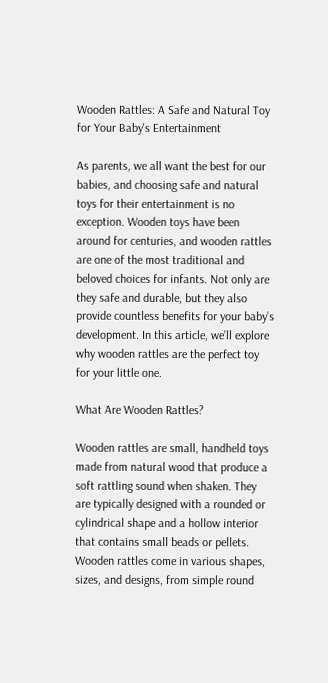Wooden Rattles: A Safe and Natural Toy for Your Baby's Entertainment

As parents, we all want the best for our babies, and choosing safe and natural toys for their entertainment is no exception. Wooden toys have been around for centuries, and wooden rattles are one of the most traditional and beloved choices for infants. Not only are they safe and durable, but they also provide countless benefits for your baby’s development. In this article, we’ll explore why wooden rattles are the perfect toy for your little one.

What Are Wooden Rattles?

Wooden rattles are small, handheld toys made from natural wood that produce a soft rattling sound when shaken. They are typically designed with a rounded or cylindrical shape and a hollow interior that contains small beads or pellets. Wooden rattles come in various shapes, sizes, and designs, from simple round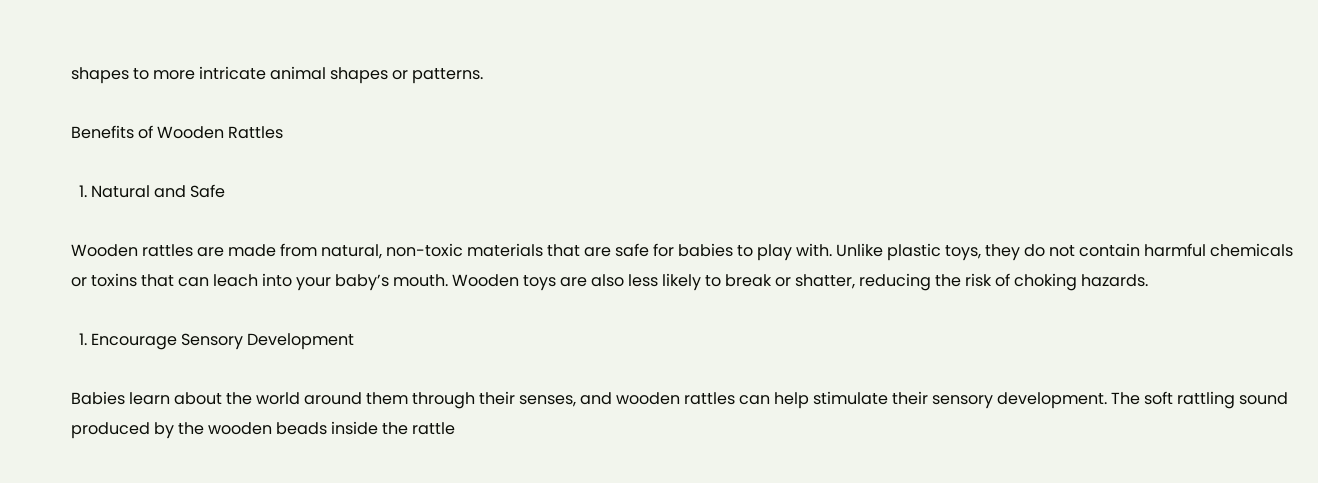shapes to more intricate animal shapes or patterns.

Benefits of Wooden Rattles

  1. Natural and Safe

Wooden rattles are made from natural, non-toxic materials that are safe for babies to play with. Unlike plastic toys, they do not contain harmful chemicals or toxins that can leach into your baby’s mouth. Wooden toys are also less likely to break or shatter, reducing the risk of choking hazards.

  1. Encourage Sensory Development

Babies learn about the world around them through their senses, and wooden rattles can help stimulate their sensory development. The soft rattling sound produced by the wooden beads inside the rattle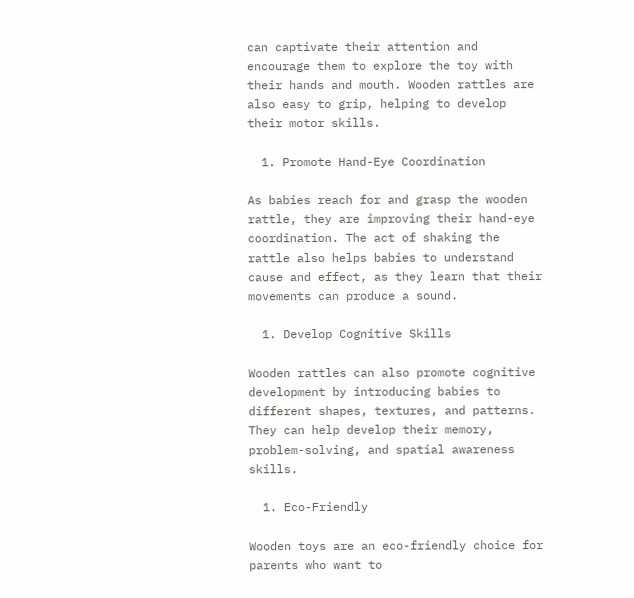can captivate their attention and encourage them to explore the toy with their hands and mouth. Wooden rattles are also easy to grip, helping to develop their motor skills.

  1. Promote Hand-Eye Coordination

As babies reach for and grasp the wooden rattle, they are improving their hand-eye coordination. The act of shaking the rattle also helps babies to understand cause and effect, as they learn that their movements can produce a sound.

  1. Develop Cognitive Skills

Wooden rattles can also promote cognitive development by introducing babies to different shapes, textures, and patterns. They can help develop their memory, problem-solving, and spatial awareness skills.

  1. Eco-Friendly

Wooden toys are an eco-friendly choice for parents who want to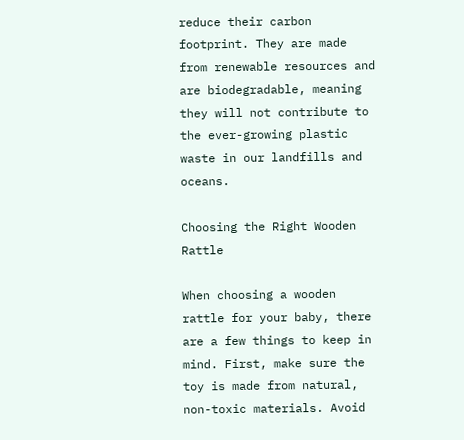reduce their carbon footprint. They are made from renewable resources and are biodegradable, meaning they will not contribute to the ever-growing plastic waste in our landfills and oceans.

Choosing the Right Wooden Rattle

When choosing a wooden rattle for your baby, there are a few things to keep in mind. First, make sure the toy is made from natural, non-toxic materials. Avoid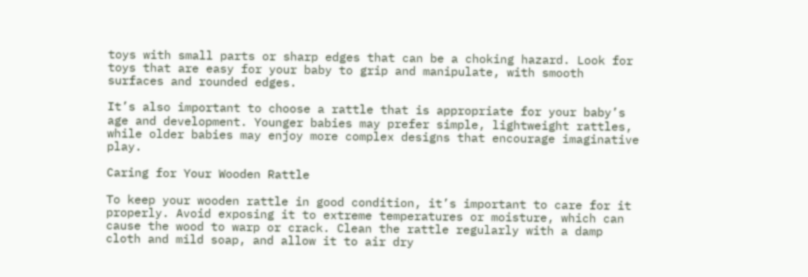toys with small parts or sharp edges that can be a choking hazard. Look for toys that are easy for your baby to grip and manipulate, with smooth surfaces and rounded edges.

It’s also important to choose a rattle that is appropriate for your baby’s age and development. Younger babies may prefer simple, lightweight rattles, while older babies may enjoy more complex designs that encourage imaginative play.

Caring for Your Wooden Rattle

To keep your wooden rattle in good condition, it’s important to care for it properly. Avoid exposing it to extreme temperatures or moisture, which can cause the wood to warp or crack. Clean the rattle regularly with a damp cloth and mild soap, and allow it to air dry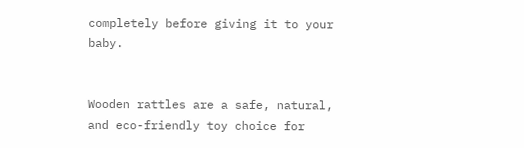completely before giving it to your baby.


Wooden rattles are a safe, natural, and eco-friendly toy choice for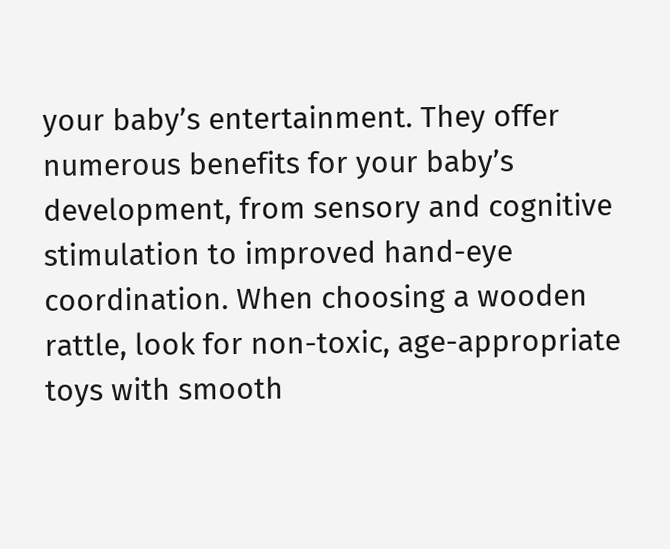your baby’s entertainment. They offer numerous benefits for your baby’s development, from sensory and cognitive stimulation to improved hand-eye coordination. When choosing a wooden rattle, look for non-toxic, age-appropriate toys with smooth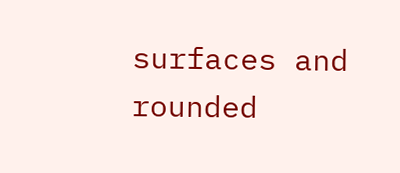surfaces and rounded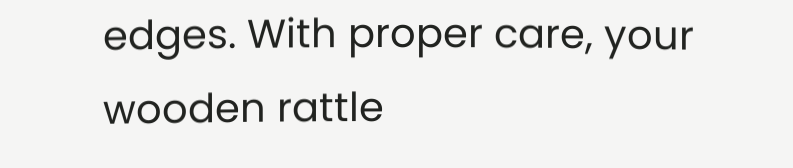edges. With proper care, your wooden rattle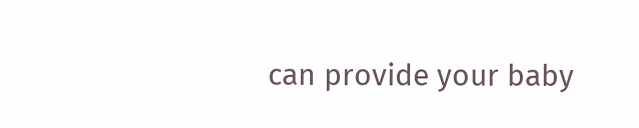can provide your baby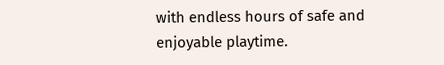with endless hours of safe and enjoyable playtime.